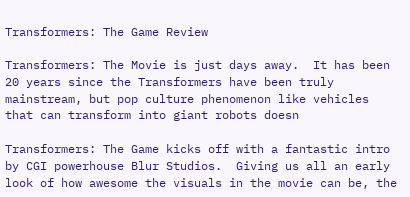Transformers: The Game Review

Transformers: The Movie is just days away.  It has been 20 years since the Transformers have been truly mainstream, but pop culture phenomenon like vehicles that can transform into giant robots doesn

Transformers: The Game kicks off with a fantastic intro by CGI powerhouse Blur Studios.  Giving us all an early look of how awesome the visuals in the movie can be, the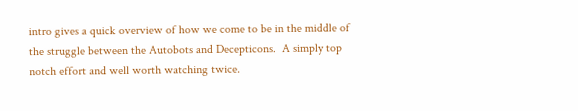intro gives a quick overview of how we come to be in the middle of the struggle between the Autobots and Decepticons.  A simply top notch effort and well worth watching twice.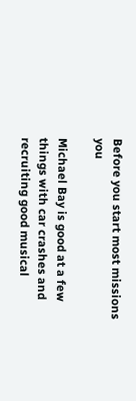Before you start most missions you

Michael Bay is good at a few things with car crashes and recruiting good musical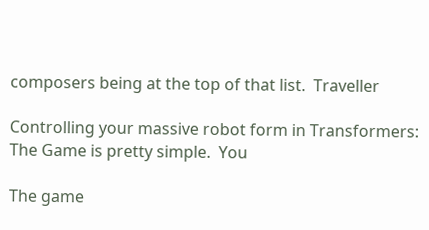composers being at the top of that list.  Traveller

Controlling your massive robot form in Transformers: The Game is pretty simple.  You

The game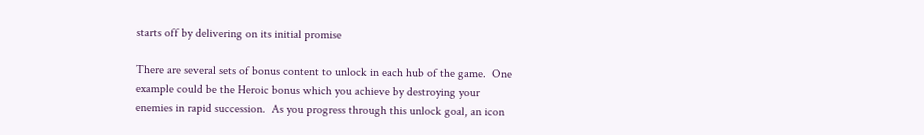starts off by delivering on its initial promise

There are several sets of bonus content to unlock in each hub of the game.  One example could be the Heroic bonus which you achieve by destroying your enemies in rapid succession.  As you progress through this unlock goal, an icon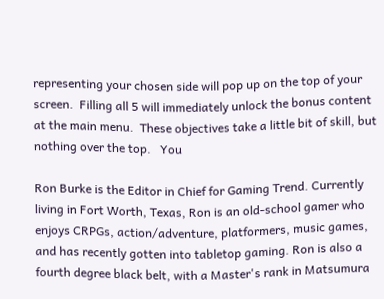representing your chosen side will pop up on the top of your screen.  Filling all 5 will immediately unlock the bonus content at the main menu.  These objectives take a little bit of skill, but nothing over the top.   You

Ron Burke is the Editor in Chief for Gaming Trend. Currently living in Fort Worth, Texas, Ron is an old-school gamer who enjoys CRPGs, action/adventure, platformers, music games, and has recently gotten into tabletop gaming. Ron is also a fourth degree black belt, with a Master's rank in Matsumura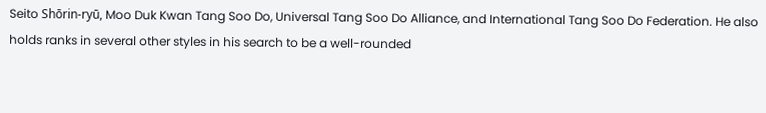Seito Shōrin-ryū, Moo Duk Kwan Tang Soo Do, Universal Tang Soo Do Alliance, and International Tang Soo Do Federation. He also holds ranks in several other styles in his search to be a well-rounded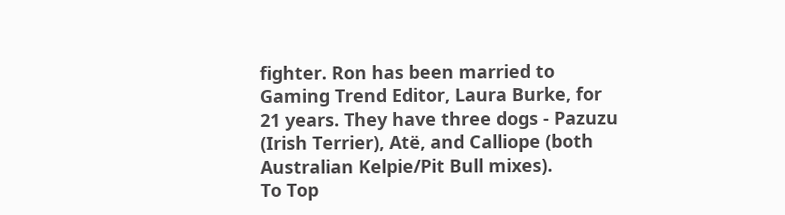fighter. Ron has been married to Gaming Trend Editor, Laura Burke, for 21 years. They have three dogs - Pazuzu (Irish Terrier), Atë, and Calliope (both Australian Kelpie/Pit Bull mixes).
To Top